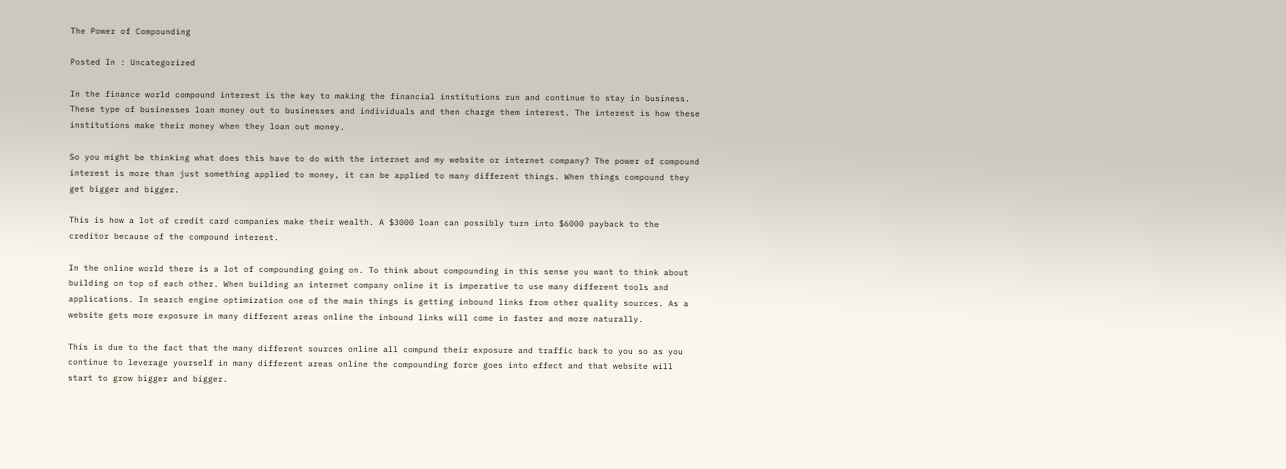The Power of Compounding

Posted In : Uncategorized

In the finance world compound interest is the key to making the financial institutions run and continue to stay in business. These type of businesses loan money out to businesses and individuals and then charge them interest. The interest is how these institutions make their money when they loan out money.

So you might be thinking what does this have to do with the internet and my website or internet company? The power of compound interest is more than just something applied to money, it can be applied to many different things. When things compound they get bigger and bigger.

This is how a lot of credit card companies make their wealth. A $3000 loan can possibly turn into $6000 payback to the creditor because of the compound interest.

In the online world there is a lot of compounding going on. To think about compounding in this sense you want to think about building on top of each other. When building an internet company online it is imperative to use many different tools and applications. In search engine optimization one of the main things is getting inbound links from other quality sources. As a website gets more exposure in many different areas online the inbound links will come in faster and more naturally.

This is due to the fact that the many different sources online all compund their exposure and traffic back to you so as you continue to leverage yourself in many different areas online the compounding force goes into effect and that website will start to grow bigger and bigger.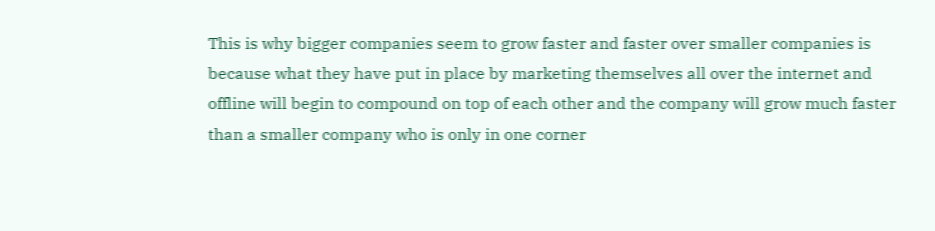This is why bigger companies seem to grow faster and faster over smaller companies is because what they have put in place by marketing themselves all over the internet and offline will begin to compound on top of each other and the company will grow much faster than a smaller company who is only in one corner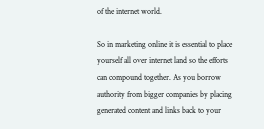of the internet world.

So in marketing online it is essential to place yourself all over internet land so the efforts can compound together. As you borrow authority from bigger companies by placing generated content and links back to your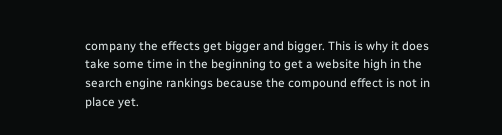company the effects get bigger and bigger. This is why it does take some time in the beginning to get a website high in the search engine rankings because the compound effect is not in place yet.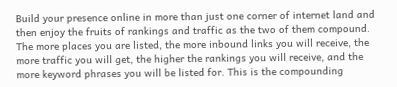Build your presence online in more than just one corner of internet land and then enjoy the fruits of rankings and traffic as the two of them compound. The more places you are listed, the more inbound links you will receive, the more traffic you will get, the higher the rankings you will receive, and the more keyword phrases you will be listed for. This is the compounding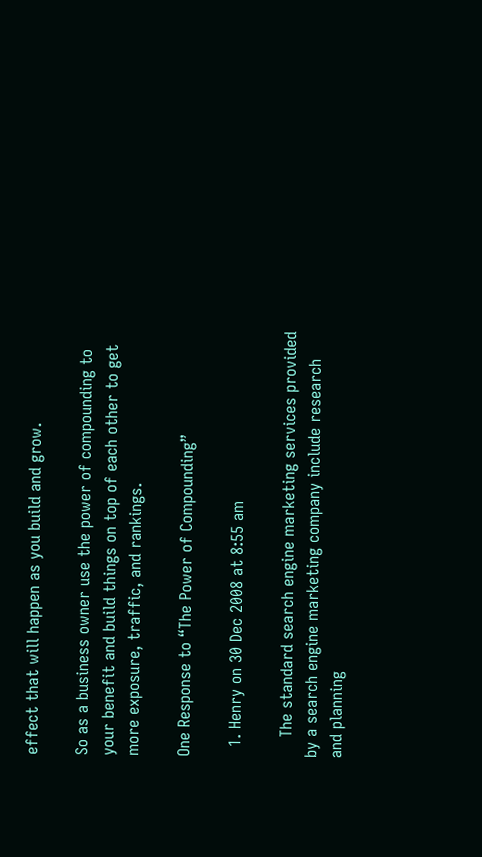effect that will happen as you build and grow.

So as a business owner use the power of compounding to your benefit and build things on top of each other to get more exposure, traffic, and rankings.

One Response to “The Power of Compounding”

  1. Henry on 30 Dec 2008 at 8:55 am

    The standard search engine marketing services provided by a search engine marketing company include research and planning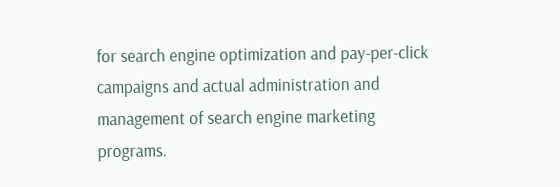for search engine optimization and pay-per-click campaigns and actual administration and management of search engine marketing programs.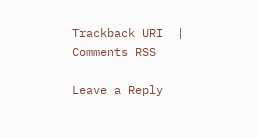Trackback URI  |  Comments RSS

Leave a Reply